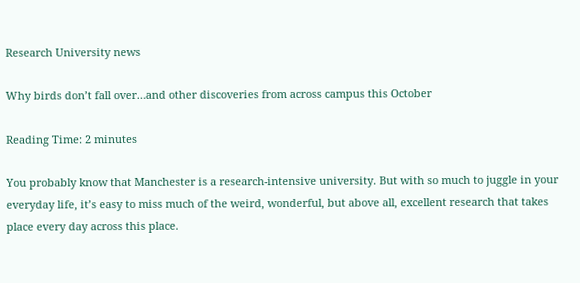Research University news

Why birds don’t fall over…and other discoveries from across campus this October

Reading Time: 2 minutes

You probably know that Manchester is a research-intensive university. But with so much to juggle in your everyday life, it’s easy to miss much of the weird, wonderful, but above all, excellent research that takes place every day across this place.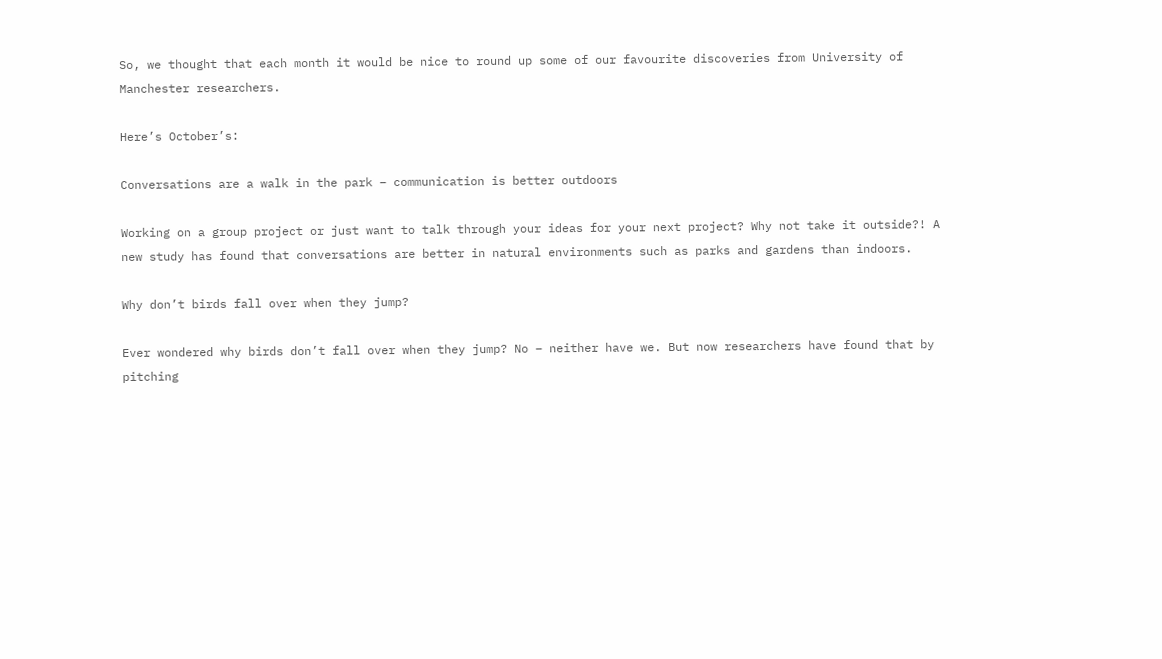So, we thought that each month it would be nice to round up some of our favourite discoveries from University of Manchester researchers.

Here’s October’s:

Conversations are a walk in the park – communication is better outdoors

Working on a group project or just want to talk through your ideas for your next project? Why not take it outside?! A new study has found that conversations are better in natural environments such as parks and gardens than indoors.

Why don’t birds fall over when they jump?

Ever wondered why birds don’t fall over when they jump? No – neither have we. But now researchers have found that by pitching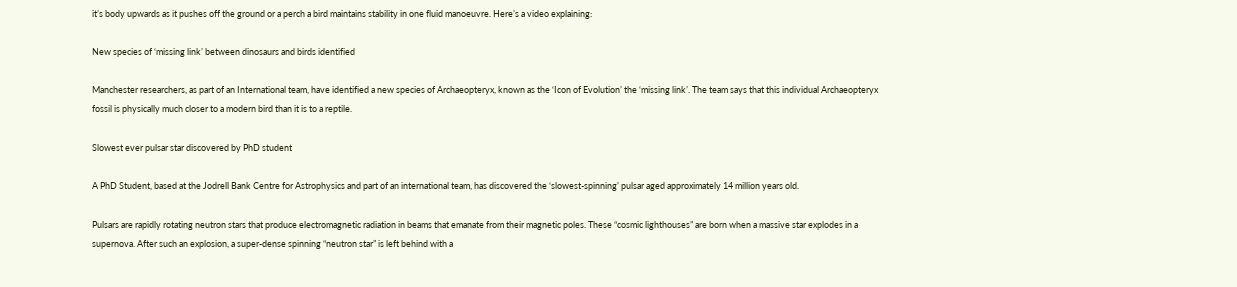it’s body upwards as it pushes off the ground or a perch a bird maintains stability in one fluid manoeuvre. Here’s a video explaining:

New species of ‘missing link’ between dinosaurs and birds identified

Manchester researchers, as part of an International team, have identified a new species of Archaeopteryx, known as the ‘Icon of Evolution’ the ‘missing link’. The team says that this individual Archaeopteryx fossil is physically much closer to a modern bird than it is to a reptile.

Slowest ever pulsar star discovered by PhD student

A PhD Student, based at the Jodrell Bank Centre for Astrophysics and part of an international team, has discovered the ‘slowest-spinning’ pulsar aged approximately 14 million years old.

Pulsars are rapidly rotating neutron stars that produce electromagnetic radiation in beams that emanate from their magnetic poles. These “cosmic lighthouses” are born when a massive star explodes in a supernova. After such an explosion, a super-dense spinning “neutron star” is left behind with a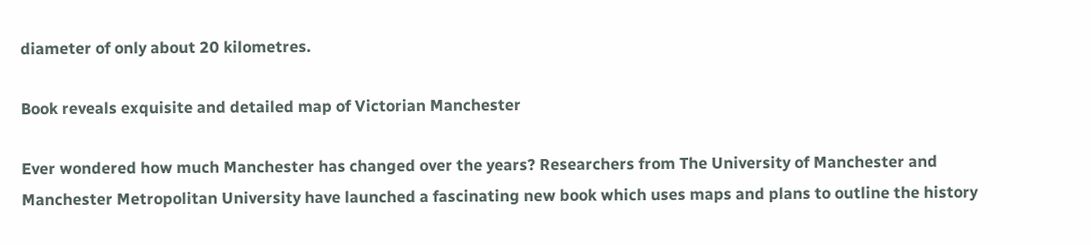diameter of only about 20 kilometres.

Book reveals exquisite and detailed map of Victorian Manchester

Ever wondered how much Manchester has changed over the years? Researchers from The University of Manchester and Manchester Metropolitan University have launched a fascinating new book which uses maps and plans to outline the history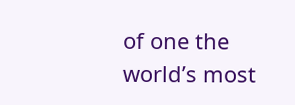of one the world’s most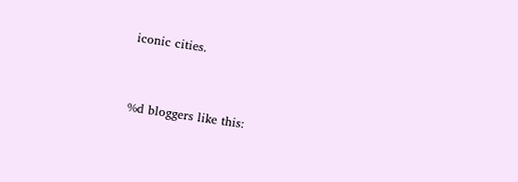iconic cities.


%d bloggers like this: